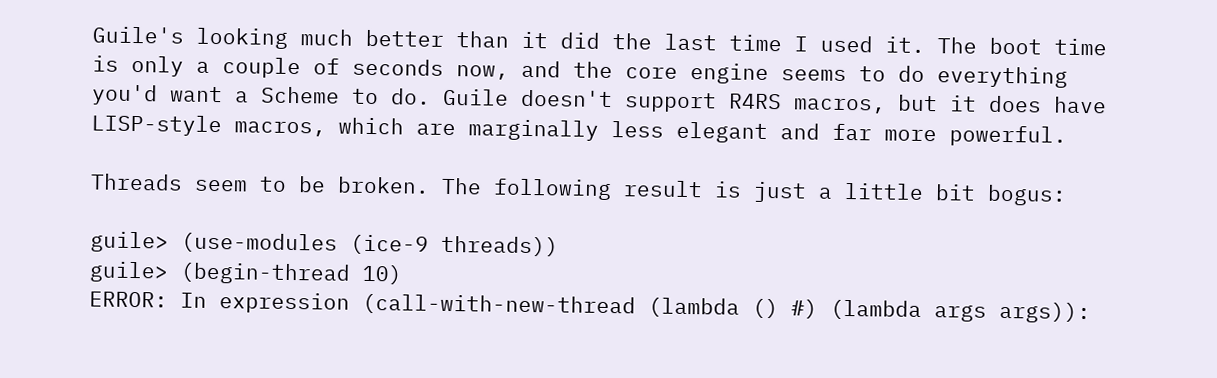Guile's looking much better than it did the last time I used it. The boot time is only a couple of seconds now, and the core engine seems to do everything you'd want a Scheme to do. Guile doesn't support R4RS macros, but it does have LISP-style macros, which are marginally less elegant and far more powerful.

Threads seem to be broken. The following result is just a little bit bogus:

guile> (use-modules (ice-9 threads))
guile> (begin-thread 10)
ERROR: In expression (call-with-new-thread (lambda () #) (lambda args args)):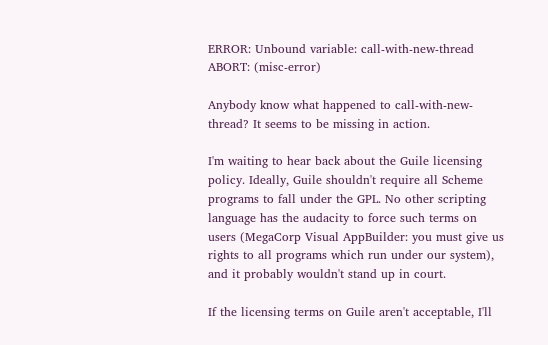ERROR: Unbound variable: call-with-new-thread
ABORT: (misc-error)

Anybody know what happened to call-with-new-thread? It seems to be missing in action.

I'm waiting to hear back about the Guile licensing policy. Ideally, Guile shouldn't require all Scheme programs to fall under the GPL. No other scripting language has the audacity to force such terms on users (MegaCorp Visual AppBuilder: you must give us rights to all programs which run under our system), and it probably wouldn't stand up in court.

If the licensing terms on Guile aren't acceptable, I'll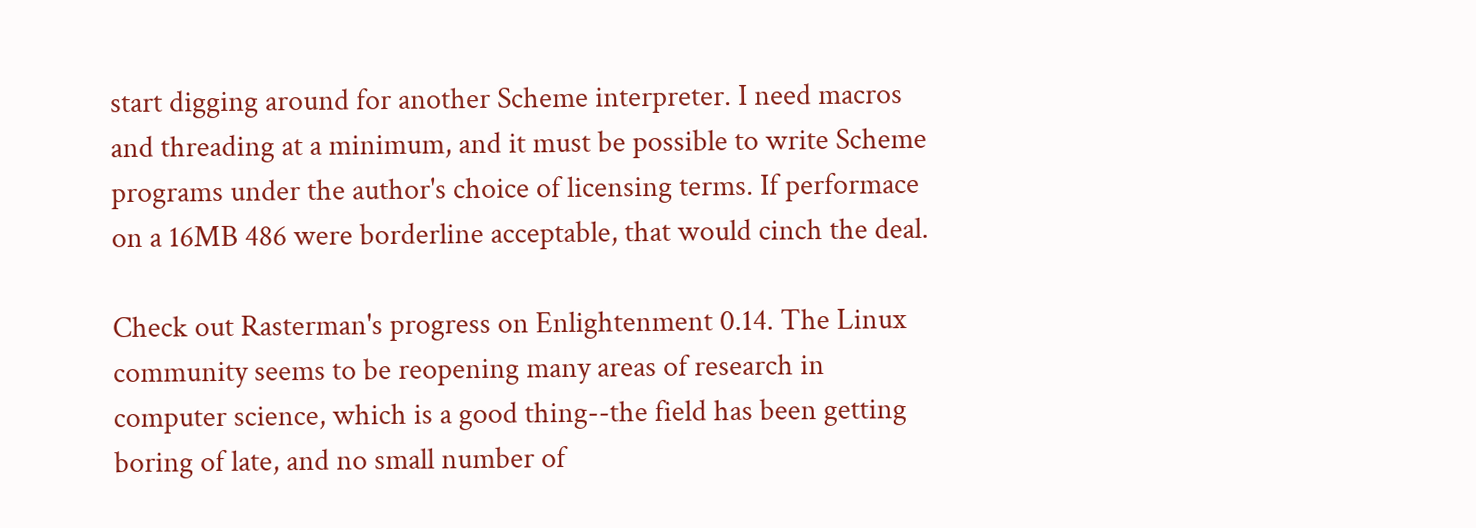start digging around for another Scheme interpreter. I need macros and threading at a minimum, and it must be possible to write Scheme programs under the author's choice of licensing terms. If performace on a 16MB 486 were borderline acceptable, that would cinch the deal.

Check out Rasterman's progress on Enlightenment 0.14. The Linux community seems to be reopening many areas of research in computer science, which is a good thing--the field has been getting boring of late, and no small number of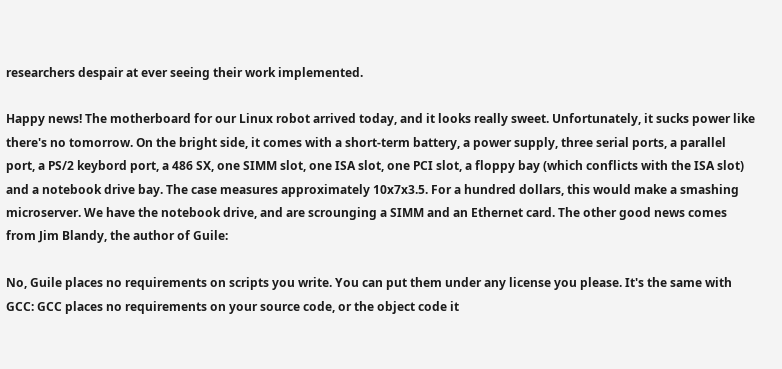researchers despair at ever seeing their work implemented.

Happy news! The motherboard for our Linux robot arrived today, and it looks really sweet. Unfortunately, it sucks power like there's no tomorrow. On the bright side, it comes with a short-term battery, a power supply, three serial ports, a parallel port, a PS/2 keybord port, a 486 SX, one SIMM slot, one ISA slot, one PCI slot, a floppy bay (which conflicts with the ISA slot) and a notebook drive bay. The case measures approximately 10x7x3.5. For a hundred dollars, this would make a smashing microserver. We have the notebook drive, and are scrounging a SIMM and an Ethernet card. The other good news comes from Jim Blandy, the author of Guile:

No, Guile places no requirements on scripts you write. You can put them under any license you please. It's the same with GCC: GCC places no requirements on your source code, or the object code it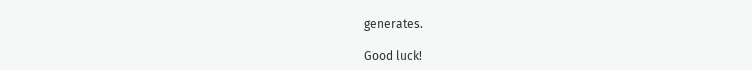generates.

Good luck!